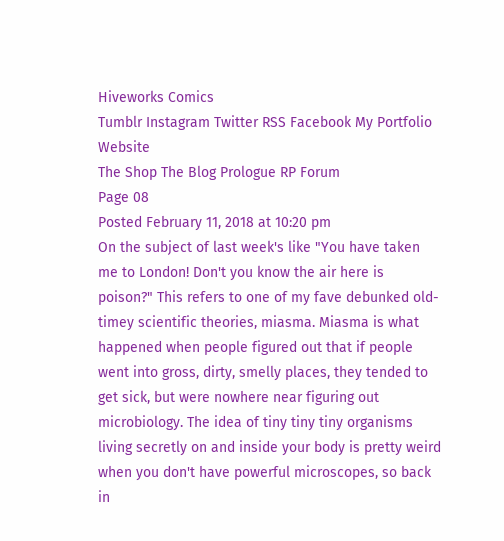Hiveworks Comics
Tumblr Instagram Twitter RSS Facebook My Portfolio Website
The Shop The Blog Prologue RP Forum
Page 08
Posted February 11, 2018 at 10:20 pm
On the subject of last week's like "You have taken me to London! Don't you know the air here is poison?" This refers to one of my fave debunked old-timey scientific theories, miasma. Miasma is what happened when people figured out that if people went into gross, dirty, smelly places, they tended to get sick, but were nowhere near figuring out microbiology. The idea of tiny tiny tiny organisms living secretly on and inside your body is pretty weird when you don't have powerful microscopes, so back in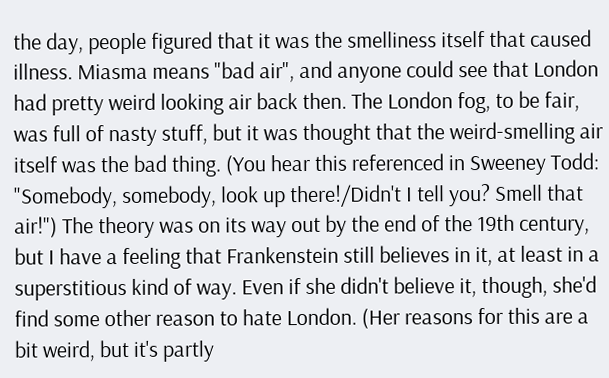the day, people figured that it was the smelliness itself that caused illness. Miasma means "bad air", and anyone could see that London had pretty weird looking air back then. The London fog, to be fair, was full of nasty stuff, but it was thought that the weird-smelling air itself was the bad thing. (You hear this referenced in Sweeney Todd: "Somebody, somebody, look up there!/Didn't I tell you? Smell that air!") The theory was on its way out by the end of the 19th century, but I have a feeling that Frankenstein still believes in it, at least in a superstitious kind of way. Even if she didn't believe it, though, she'd find some other reason to hate London. (Her reasons for this are a bit weird, but it's partly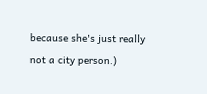because she's just really not a city person.)